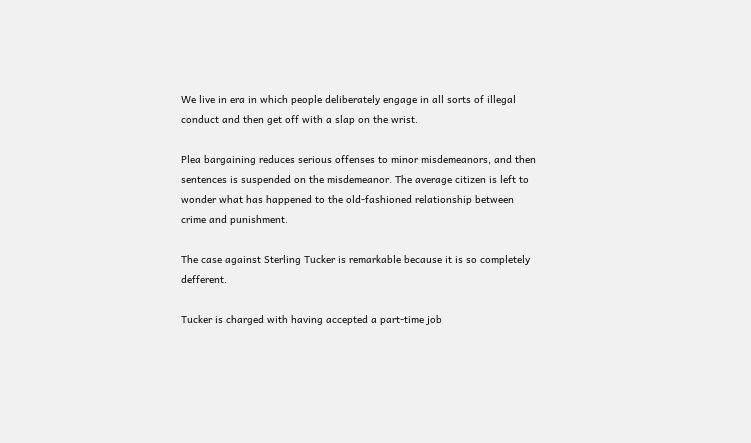We live in era in which people deliberately engage in all sorts of illegal conduct and then get off with a slap on the wrist.

Plea bargaining reduces serious offenses to minor misdemeanors, and then sentences is suspended on the misdemeanor. The average citizen is left to wonder what has happened to the old-fashioned relationship between crime and punishment.

The case against Sterling Tucker is remarkable because it is so completely defferent.

Tucker is charged with having accepted a part-time job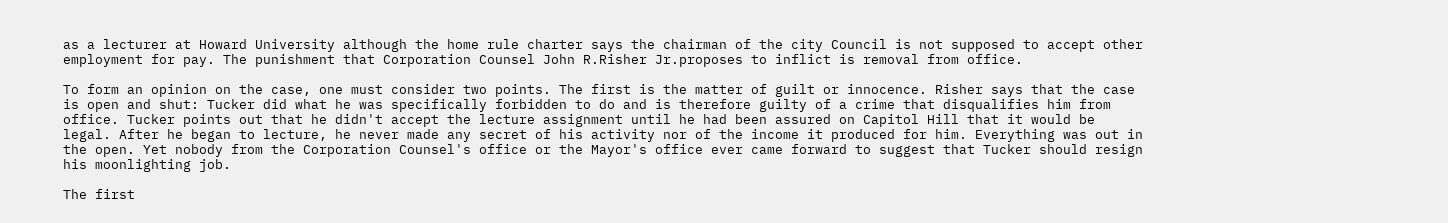as a lecturer at Howard University although the home rule charter says the chairman of the city Council is not supposed to accept other employment for pay. The punishment that Corporation Counsel John R.Risher Jr.proposes to inflict is removal from office.

To form an opinion on the case, one must consider two points. The first is the matter of guilt or innocence. Risher says that the case is open and shut: Tucker did what he was specifically forbidden to do and is therefore guilty of a crime that disqualifies him from office. Tucker points out that he didn't accept the lecture assignment until he had been assured on Capitol Hill that it would be legal. After he began to lecture, he never made any secret of his activity nor of the income it produced for him. Everything was out in the open. Yet nobody from the Corporation Counsel's office or the Mayor's office ever came forward to suggest that Tucker should resign his moonlighting job.

The first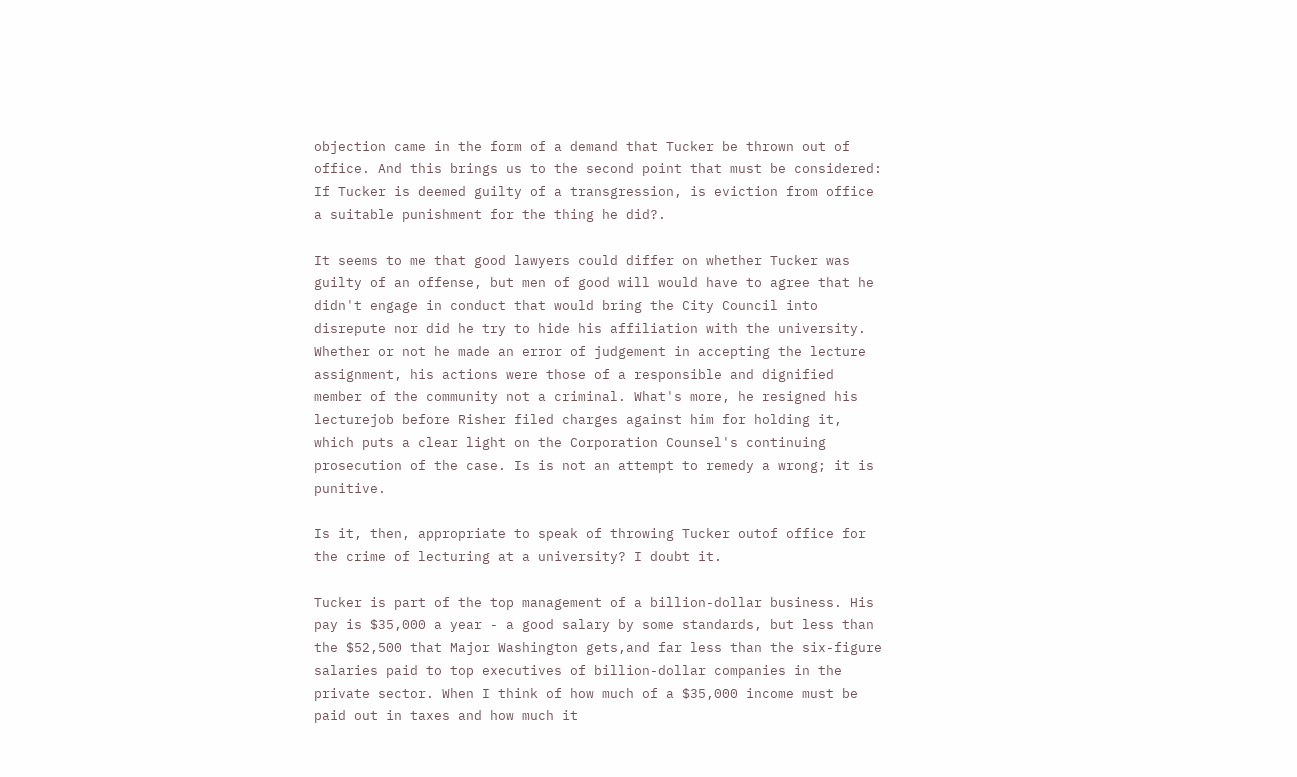objection came in the form of a demand that Tucker be thrown out of office. And this brings us to the second point that must be considered: If Tucker is deemed guilty of a transgression, is eviction from office a suitable punishment for the thing he did?.

It seems to me that good lawyers could differ on whether Tucker was guilty of an offense, but men of good will would have to agree that he didn't engage in conduct that would bring the City Council into disrepute nor did he try to hide his affiliation with the university. Whether or not he made an error of judgement in accepting the lecture assignment, his actions were those of a responsible and dignified member of the community not a criminal. What's more, he resigned his lecturejob before Risher filed charges against him for holding it, which puts a clear light on the Corporation Counsel's continuing prosecution of the case. Is is not an attempt to remedy a wrong; it is punitive.

Is it, then, appropriate to speak of throwing Tucker outof office for the crime of lecturing at a university? I doubt it.

Tucker is part of the top management of a billion-dollar business. His pay is $35,000 a year - a good salary by some standards, but less than the $52,500 that Major Washington gets,and far less than the six-figure salaries paid to top executives of billion-dollar companies in the private sector. When I think of how much of a $35,000 income must be paid out in taxes and how much it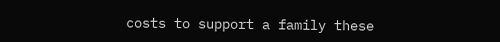costs to support a family these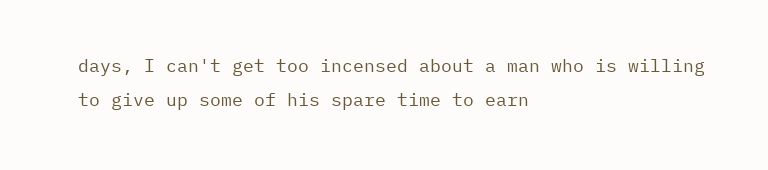days, I can't get too incensed about a man who is willing to give up some of his spare time to earn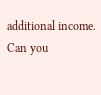additional income. Can you